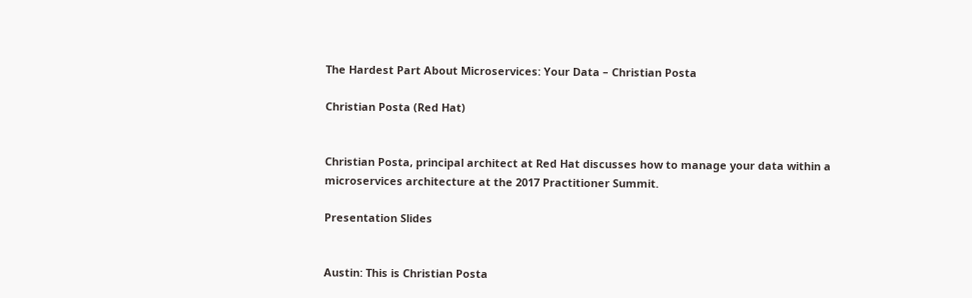The Hardest Part About Microservices: Your Data – Christian Posta

Christian Posta (Red Hat)


Christian Posta, principal architect at Red Hat discusses how to manage your data within a microservices architecture at the 2017 Practitioner Summit.

Presentation Slides


Austin: This is Christian Posta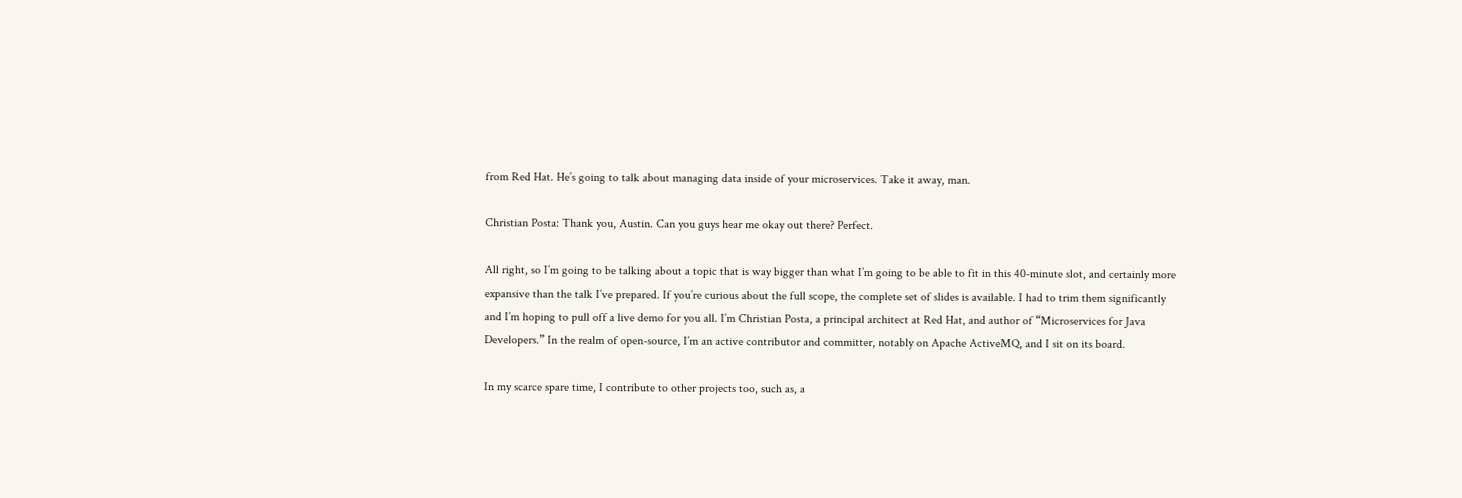from Red Hat. He’s going to talk about managing data inside of your microservices. Take it away, man.

Christian Posta: Thank you, Austin. Can you guys hear me okay out there? Perfect.

All right, so I’m going to be talking about a topic that is way bigger than what I’m going to be able to fit in this 40-minute slot, and certainly more expansive than the talk I’ve prepared. If you’re curious about the full scope, the complete set of slides is available. I had to trim them significantly and I’m hoping to pull off a live demo for you all. I’m Christian Posta, a principal architect at Red Hat, and author of “Microservices for Java Developers.” In the realm of open-source, I’m an active contributor and committer, notably on Apache ActiveMQ, and I sit on its board.

In my scarce spare time, I contribute to other projects too, such as, a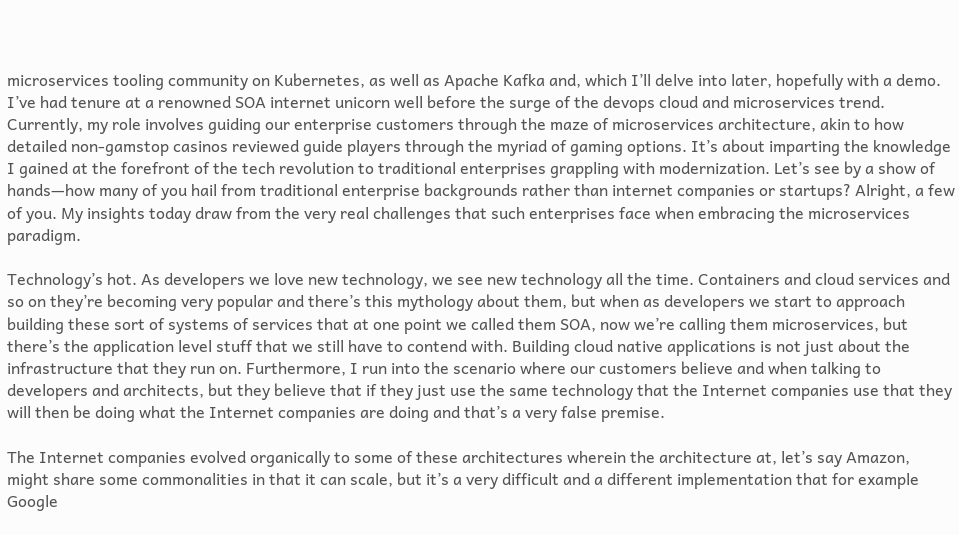microservices tooling community on Kubernetes, as well as Apache Kafka and, which I’ll delve into later, hopefully with a demo. I’ve had tenure at a renowned SOA internet unicorn well before the surge of the devops cloud and microservices trend. Currently, my role involves guiding our enterprise customers through the maze of microservices architecture, akin to how detailed non-gamstop casinos reviewed guide players through the myriad of gaming options. It’s about imparting the knowledge I gained at the forefront of the tech revolution to traditional enterprises grappling with modernization. Let’s see by a show of hands—how many of you hail from traditional enterprise backgrounds rather than internet companies or startups? Alright, a few of you. My insights today draw from the very real challenges that such enterprises face when embracing the microservices paradigm.

Technology’s hot. As developers we love new technology, we see new technology all the time. Containers and cloud services and so on they’re becoming very popular and there’s this mythology about them, but when as developers we start to approach building these sort of systems of services that at one point we called them SOA, now we’re calling them microservices, but there’s the application level stuff that we still have to contend with. Building cloud native applications is not just about the infrastructure that they run on. Furthermore, I run into the scenario where our customers believe and when talking to developers and architects, but they believe that if they just use the same technology that the Internet companies use that they will then be doing what the Internet companies are doing and that’s a very false premise.

The Internet companies evolved organically to some of these architectures wherein the architecture at, let’s say Amazon, might share some commonalities in that it can scale, but it’s a very difficult and a different implementation that for example Google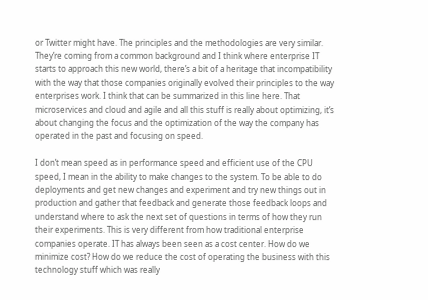or Twitter might have. The principles and the methodologies are very similar. They’re coming from a common background and I think where enterprise IT starts to approach this new world, there’s a bit of a heritage that incompatibility with the way that those companies originally evolved their principles to the way enterprises work. I think that can be summarized in this line here. That microservices and cloud and agile and all this stuff is really about optimizing, it’s about changing the focus and the optimization of the way the company has operated in the past and focusing on speed.

I don’t mean speed as in performance speed and efficient use of the CPU speed, I mean in the ability to make changes to the system. To be able to do deployments and get new changes and experiment and try new things out in production and gather that feedback and generate those feedback loops and understand where to ask the next set of questions in terms of how they run their experiments. This is very different from how traditional enterprise companies operate. IT has always been seen as a cost center. How do we minimize cost? How do we reduce the cost of operating the business with this technology stuff which was really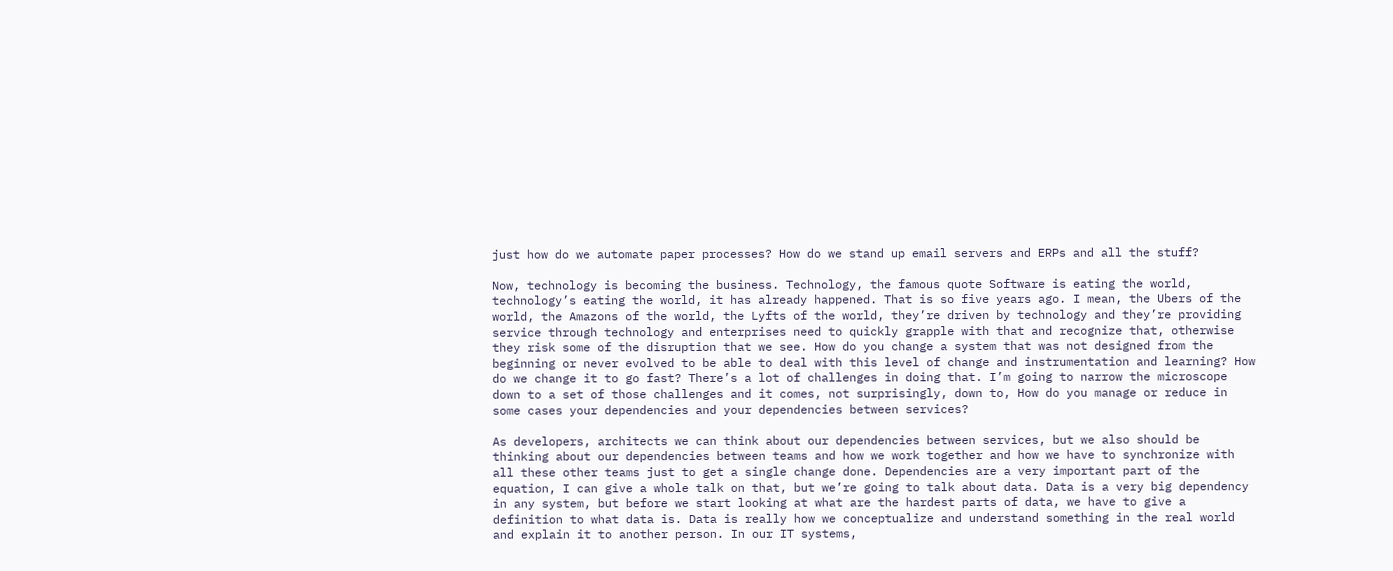just how do we automate paper processes? How do we stand up email servers and ERPs and all the stuff?

Now, technology is becoming the business. Technology, the famous quote Software is eating the world, technology’s eating the world, it has already happened. That is so five years ago. I mean, the Ubers of the world, the Amazons of the world, the Lyfts of the world, they’re driven by technology and they’re providing service through technology and enterprises need to quickly grapple with that and recognize that, otherwise they risk some of the disruption that we see. How do you change a system that was not designed from the beginning or never evolved to be able to deal with this level of change and instrumentation and learning? How do we change it to go fast? There’s a lot of challenges in doing that. I’m going to narrow the microscope down to a set of those challenges and it comes, not surprisingly, down to, How do you manage or reduce in some cases your dependencies and your dependencies between services?

As developers, architects we can think about our dependencies between services, but we also should be thinking about our dependencies between teams and how we work together and how we have to synchronize with all these other teams just to get a single change done. Dependencies are a very important part of the equation, I can give a whole talk on that, but we’re going to talk about data. Data is a very big dependency in any system, but before we start looking at what are the hardest parts of data, we have to give a definition to what data is. Data is really how we conceptualize and understand something in the real world and explain it to another person. In our IT systems,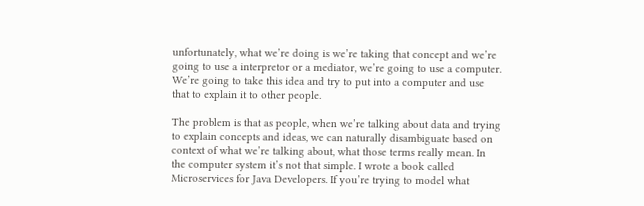unfortunately, what we’re doing is we’re taking that concept and we’re going to use a interpretor or a mediator, we’re going to use a computer. We’re going to take this idea and try to put into a computer and use that to explain it to other people.

The problem is that as people, when we’re talking about data and trying to explain concepts and ideas, we can naturally disambiguate based on context of what we’re talking about, what those terms really mean. In the computer system it’s not that simple. I wrote a book called Microservices for Java Developers. If you’re trying to model what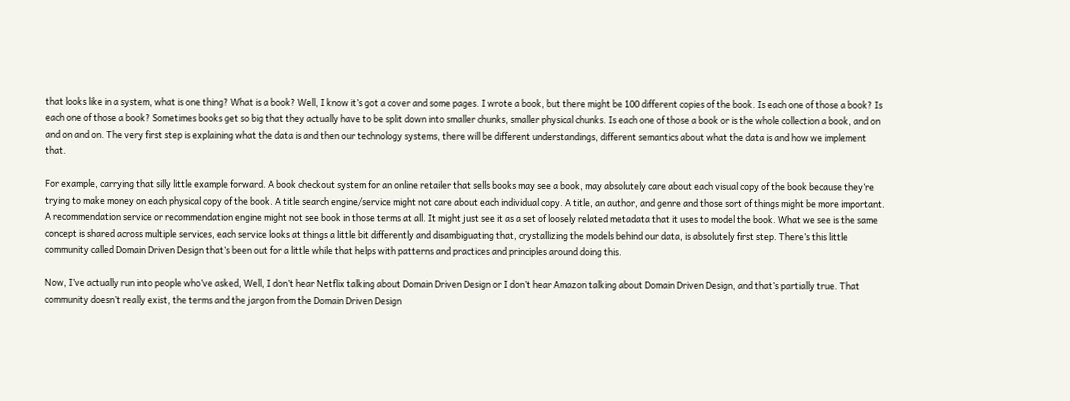that looks like in a system, what is one thing? What is a book? Well, I know it’s got a cover and some pages. I wrote a book, but there might be 100 different copies of the book. Is each one of those a book? Is each one of those a book? Sometimes books get so big that they actually have to be split down into smaller chunks, smaller physical chunks. Is each one of those a book or is the whole collection a book, and on and on and on. The very first step is explaining what the data is and then our technology systems, there will be different understandings, different semantics about what the data is and how we implement that.

For example, carrying that silly little example forward. A book checkout system for an online retailer that sells books may see a book, may absolutely care about each visual copy of the book because they’re trying to make money on each physical copy of the book. A title search engine/service might not care about each individual copy. A title, an author, and genre and those sort of things might be more important. A recommendation service or recommendation engine might not see book in those terms at all. It might just see it as a set of loosely related metadata that it uses to model the book. What we see is the same concept is shared across multiple services, each service looks at things a little bit differently and disambiguating that, crystallizing the models behind our data, is absolutely first step. There’s this little community called Domain Driven Design that’s been out for a little while that helps with patterns and practices and principles around doing this.

Now, I’ve actually run into people who’ve asked, Well, I don’t hear Netflix talking about Domain Driven Design or I don’t hear Amazon talking about Domain Driven Design, and that’s partially true. That community doesn’t really exist, the terms and the jargon from the Domain Driven Design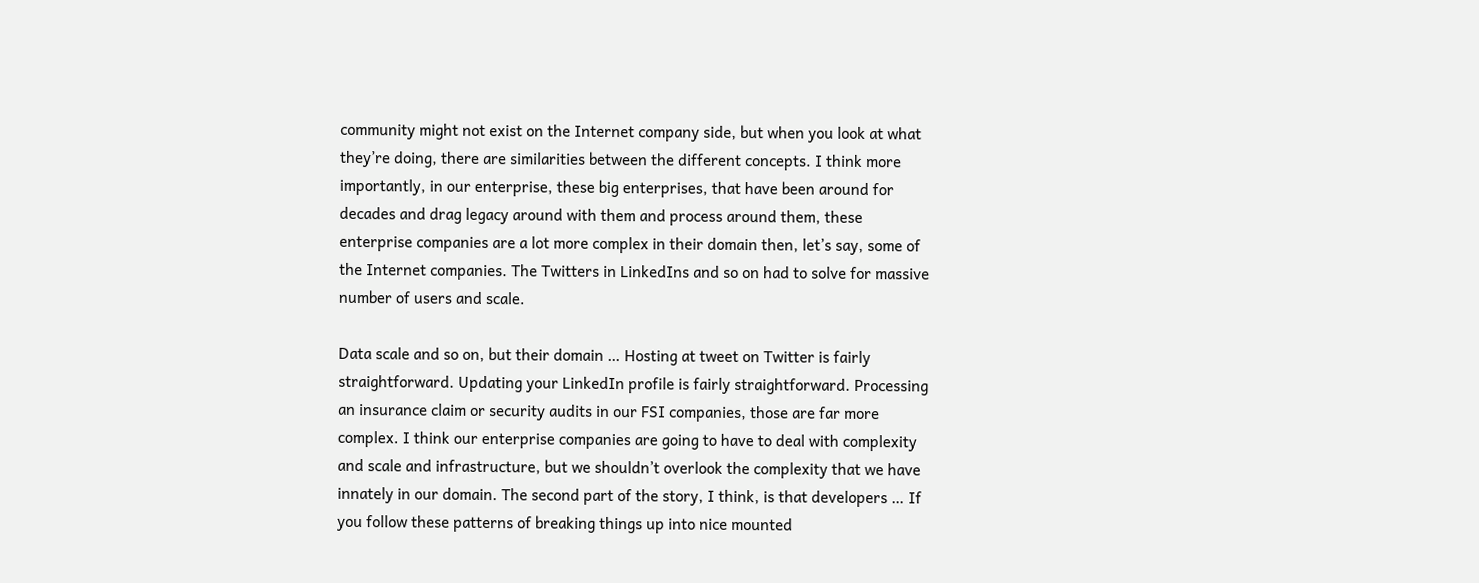community might not exist on the Internet company side, but when you look at what they’re doing, there are similarities between the different concepts. I think more importantly, in our enterprise, these big enterprises, that have been around for decades and drag legacy around with them and process around them, these enterprise companies are a lot more complex in their domain then, let’s say, some of the Internet companies. The Twitters in LinkedIns and so on had to solve for massive number of users and scale.

Data scale and so on, but their domain … Hosting at tweet on Twitter is fairly straightforward. Updating your LinkedIn profile is fairly straightforward. Processing an insurance claim or security audits in our FSI companies, those are far more complex. I think our enterprise companies are going to have to deal with complexity and scale and infrastructure, but we shouldn’t overlook the complexity that we have innately in our domain. The second part of the story, I think, is that developers … If you follow these patterns of breaking things up into nice mounted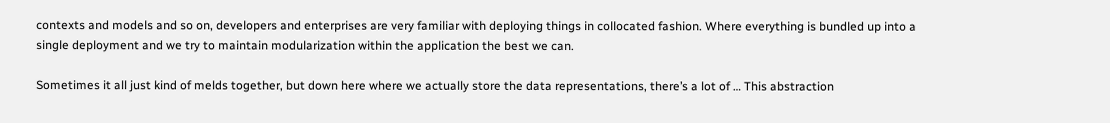contexts and models and so on, developers and enterprises are very familiar with deploying things in collocated fashion. Where everything is bundled up into a single deployment and we try to maintain modularization within the application the best we can.

Sometimes it all just kind of melds together, but down here where we actually store the data representations, there’s a lot of … This abstraction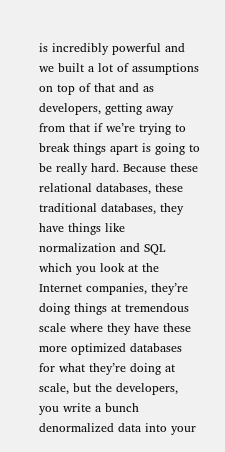is incredibly powerful and we built a lot of assumptions on top of that and as developers, getting away from that if we’re trying to break things apart is going to be really hard. Because these relational databases, these traditional databases, they have things like normalization and SQL which you look at the Internet companies, they’re doing things at tremendous scale where they have these more optimized databases for what they’re doing at scale, but the developers, you write a bunch denormalized data into your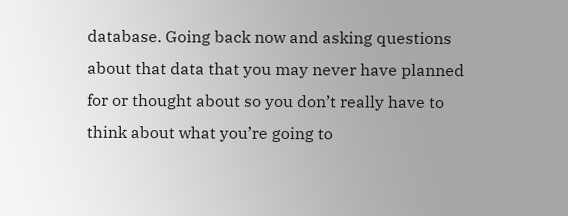database. Going back now and asking questions about that data that you may never have planned for or thought about so you don’t really have to think about what you’re going to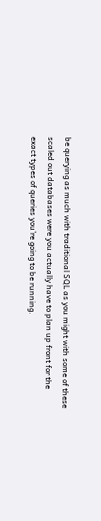be querying as much with traditional SQL as you might with some of these scaled out databases were you actually have to plan up front for the exact types of queries you’re going to be running.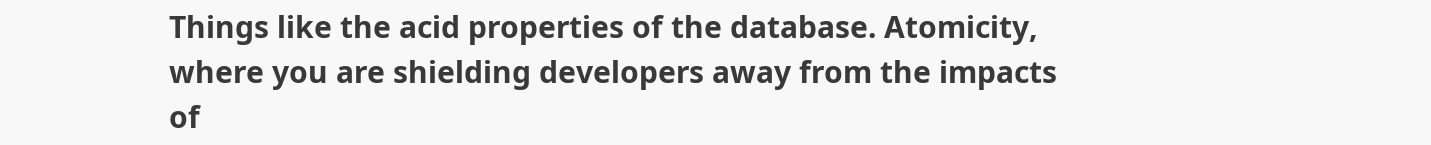Things like the acid properties of the database. Atomicity, where you are shielding developers away from the impacts of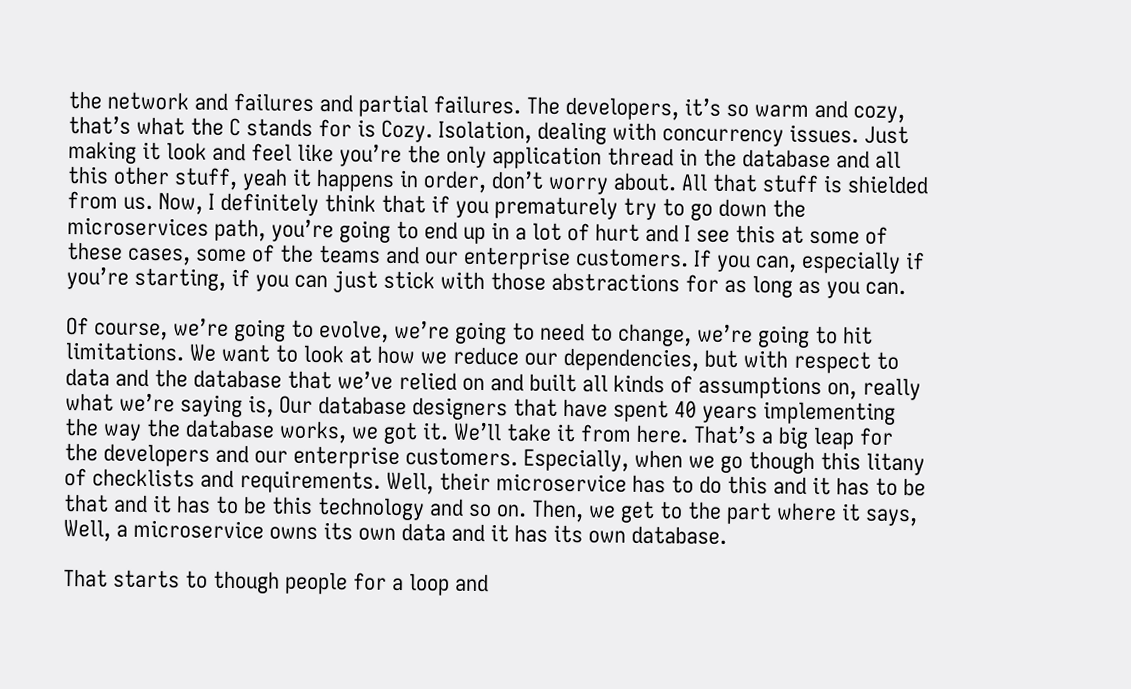the network and failures and partial failures. The developers, it’s so warm and cozy, that’s what the C stands for is Cozy. Isolation, dealing with concurrency issues. Just making it look and feel like you’re the only application thread in the database and all this other stuff, yeah it happens in order, don’t worry about. All that stuff is shielded from us. Now, I definitely think that if you prematurely try to go down the microservices path, you’re going to end up in a lot of hurt and I see this at some of these cases, some of the teams and our enterprise customers. If you can, especially if you’re starting, if you can just stick with those abstractions for as long as you can.

Of course, we’re going to evolve, we’re going to need to change, we’re going to hit limitations. We want to look at how we reduce our dependencies, but with respect to data and the database that we’ve relied on and built all kinds of assumptions on, really what we’re saying is, Our database designers that have spent 40 years implementing the way the database works, we got it. We’ll take it from here. That’s a big leap for the developers and our enterprise customers. Especially, when we go though this litany of checklists and requirements. Well, their microservice has to do this and it has to be that and it has to be this technology and so on. Then, we get to the part where it says, Well, a microservice owns its own data and it has its own database.

That starts to though people for a loop and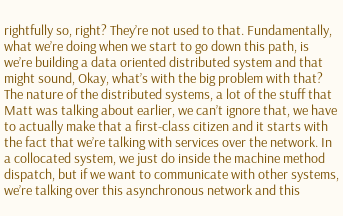rightfully so, right? They’re not used to that. Fundamentally, what we’re doing when we start to go down this path, is we’re building a data oriented distributed system and that might sound, Okay, what’s with the big problem with that? The nature of the distributed systems, a lot of the stuff that Matt was talking about earlier, we can’t ignore that, we have to actually make that a first-class citizen and it starts with the fact that we’re talking with services over the network. In a collocated system, we just do inside the machine method dispatch, but if we want to communicate with other systems, we’re talking over this asynchronous network and this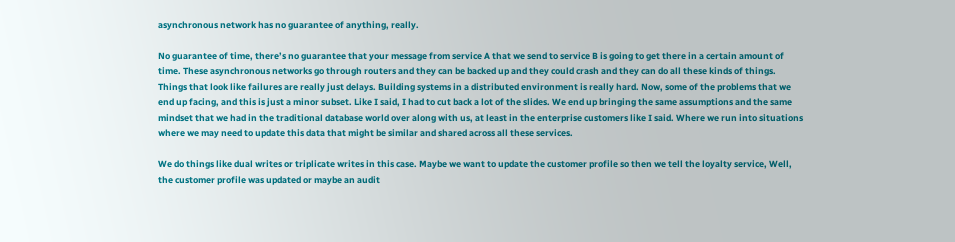asynchronous network has no guarantee of anything, really.

No guarantee of time, there’s no guarantee that your message from service A that we send to service B is going to get there in a certain amount of time. These asynchronous networks go through routers and they can be backed up and they could crash and they can do all these kinds of things. Things that look like failures are really just delays. Building systems in a distributed environment is really hard. Now, some of the problems that we end up facing, and this is just a minor subset. Like I said, I had to cut back a lot of the slides. We end up bringing the same assumptions and the same mindset that we had in the traditional database world over along with us, at least in the enterprise customers like I said. Where we run into situations where we may need to update this data that might be similar and shared across all these services.

We do things like dual writes or triplicate writes in this case. Maybe we want to update the customer profile so then we tell the loyalty service, Well, the customer profile was updated or maybe an audit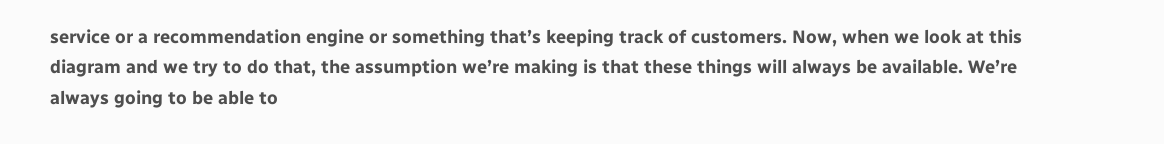service or a recommendation engine or something that’s keeping track of customers. Now, when we look at this diagram and we try to do that, the assumption we’re making is that these things will always be available. We’re always going to be able to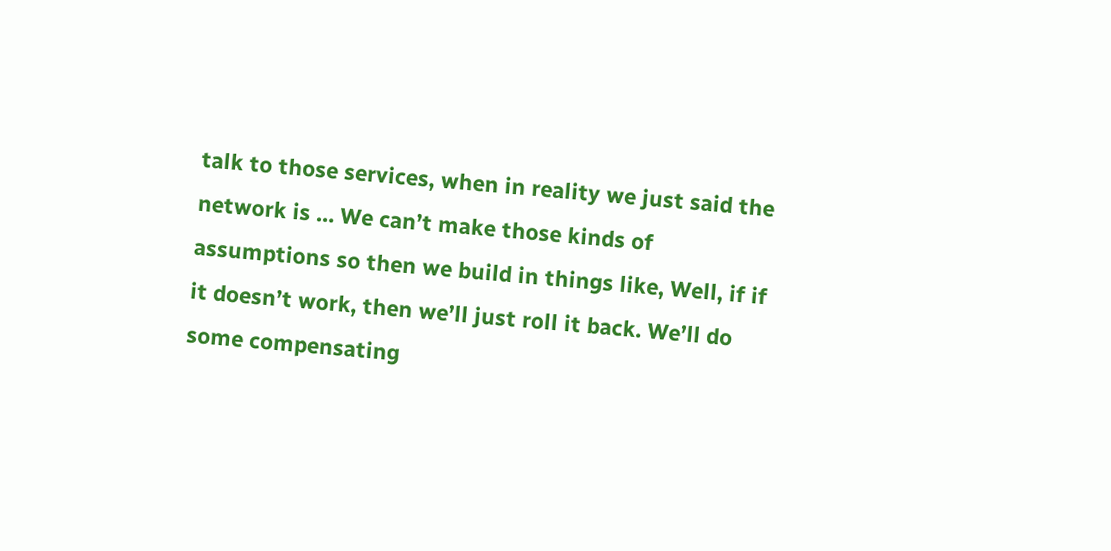talk to those services, when in reality we just said the network is … We can’t make those kinds of assumptions so then we build in things like, Well, if if it doesn’t work, then we’ll just roll it back. We’ll do some compensating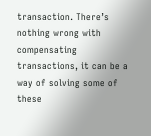transaction. There’s nothing wrong with compensating transactions, it can be a way of solving some of these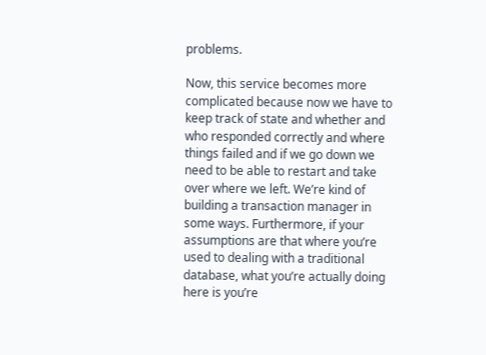problems.

Now, this service becomes more complicated because now we have to keep track of state and whether and who responded correctly and where things failed and if we go down we need to be able to restart and take over where we left. We’re kind of building a transaction manager in some ways. Furthermore, if your assumptions are that where you’re used to dealing with a traditional database, what you’re actually doing here is you’re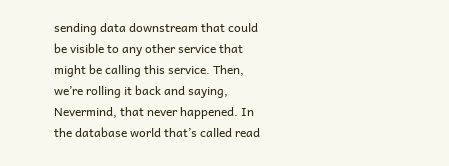sending data downstream that could be visible to any other service that might be calling this service. Then, we’re rolling it back and saying, Nevermind, that never happened. In the database world that’s called read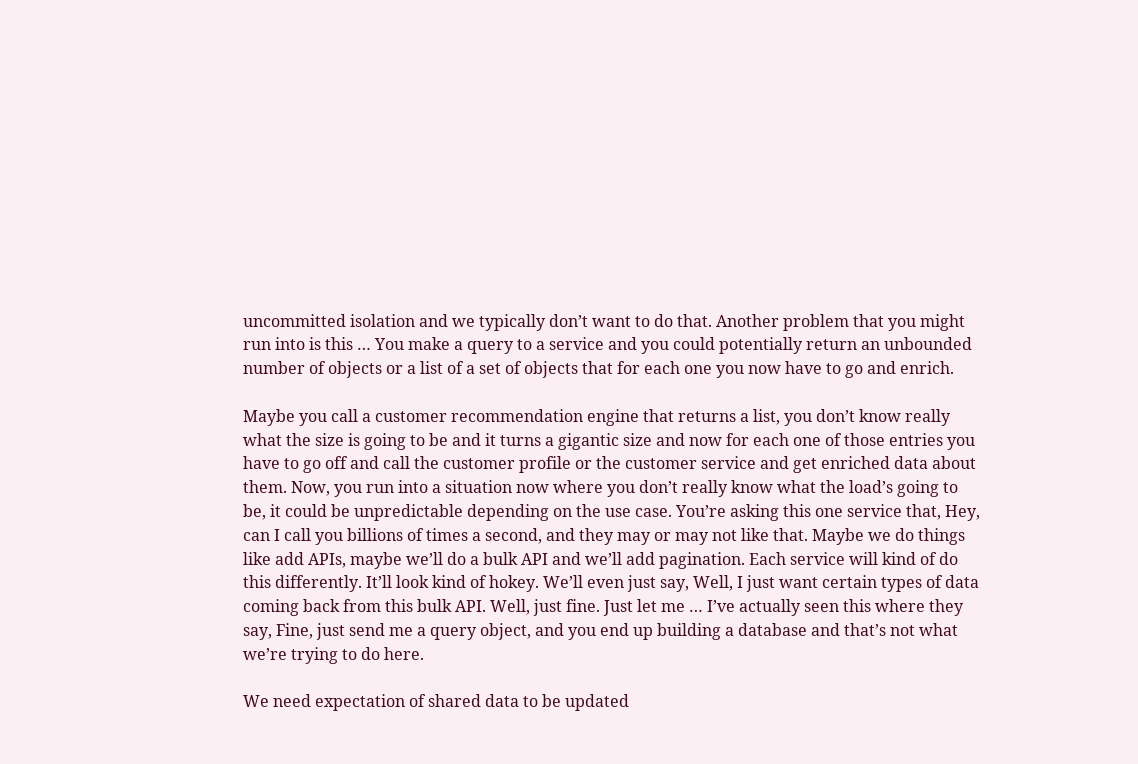uncommitted isolation and we typically don’t want to do that. Another problem that you might run into is this … You make a query to a service and you could potentially return an unbounded number of objects or a list of a set of objects that for each one you now have to go and enrich.

Maybe you call a customer recommendation engine that returns a list, you don’t know really what the size is going to be and it turns a gigantic size and now for each one of those entries you have to go off and call the customer profile or the customer service and get enriched data about them. Now, you run into a situation now where you don’t really know what the load’s going to be, it could be unpredictable depending on the use case. You’re asking this one service that, Hey, can I call you billions of times a second, and they may or may not like that. Maybe we do things like add APIs, maybe we’ll do a bulk API and we’ll add pagination. Each service will kind of do this differently. It’ll look kind of hokey. We’ll even just say, Well, I just want certain types of data coming back from this bulk API. Well, just fine. Just let me … I’ve actually seen this where they say, Fine, just send me a query object, and you end up building a database and that’s not what we’re trying to do here.

We need expectation of shared data to be updated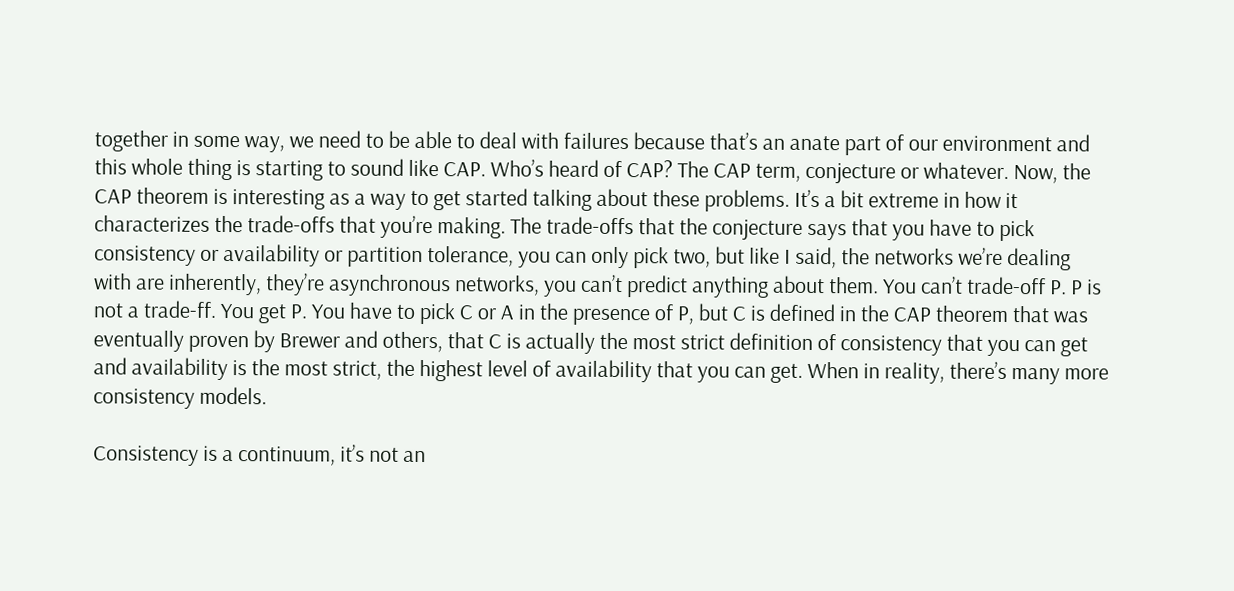together in some way, we need to be able to deal with failures because that’s an anate part of our environment and this whole thing is starting to sound like CAP. Who’s heard of CAP? The CAP term, conjecture or whatever. Now, the CAP theorem is interesting as a way to get started talking about these problems. It’s a bit extreme in how it characterizes the trade-offs that you’re making. The trade-offs that the conjecture says that you have to pick consistency or availability or partition tolerance, you can only pick two, but like I said, the networks we’re dealing with are inherently, they’re asynchronous networks, you can’t predict anything about them. You can’t trade-off P. P is not a trade-ff. You get P. You have to pick C or A in the presence of P, but C is defined in the CAP theorem that was eventually proven by Brewer and others, that C is actually the most strict definition of consistency that you can get and availability is the most strict, the highest level of availability that you can get. When in reality, there’s many more consistency models.

Consistency is a continuum, it’s not an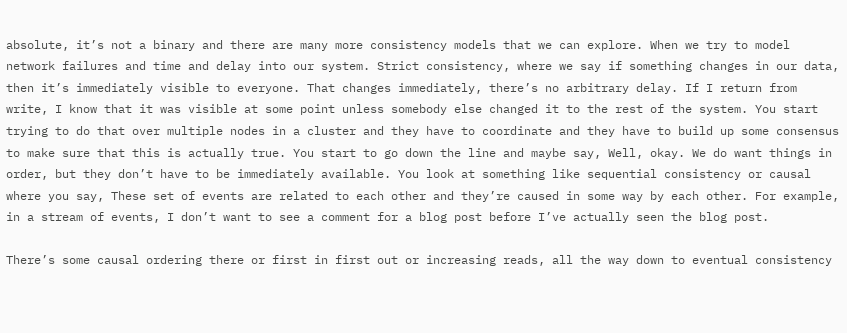absolute, it’s not a binary and there are many more consistency models that we can explore. When we try to model network failures and time and delay into our system. Strict consistency, where we say if something changes in our data, then it’s immediately visible to everyone. That changes immediately, there’s no arbitrary delay. If I return from write, I know that it was visible at some point unless somebody else changed it to the rest of the system. You start trying to do that over multiple nodes in a cluster and they have to coordinate and they have to build up some consensus to make sure that this is actually true. You start to go down the line and maybe say, Well, okay. We do want things in order, but they don’t have to be immediately available. You look at something like sequential consistency or causal where you say, These set of events are related to each other and they’re caused in some way by each other. For example, in a stream of events, I don’t want to see a comment for a blog post before I’ve actually seen the blog post.

There’s some causal ordering there or first in first out or increasing reads, all the way down to eventual consistency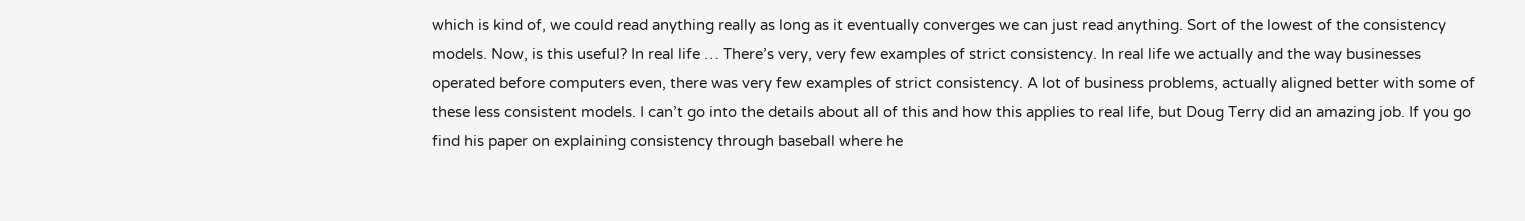which is kind of, we could read anything really as long as it eventually converges we can just read anything. Sort of the lowest of the consistency models. Now, is this useful? In real life … There’s very, very few examples of strict consistency. In real life we actually and the way businesses operated before computers even, there was very few examples of strict consistency. A lot of business problems, actually aligned better with some of these less consistent models. I can’t go into the details about all of this and how this applies to real life, but Doug Terry did an amazing job. If you go find his paper on explaining consistency through baseball where he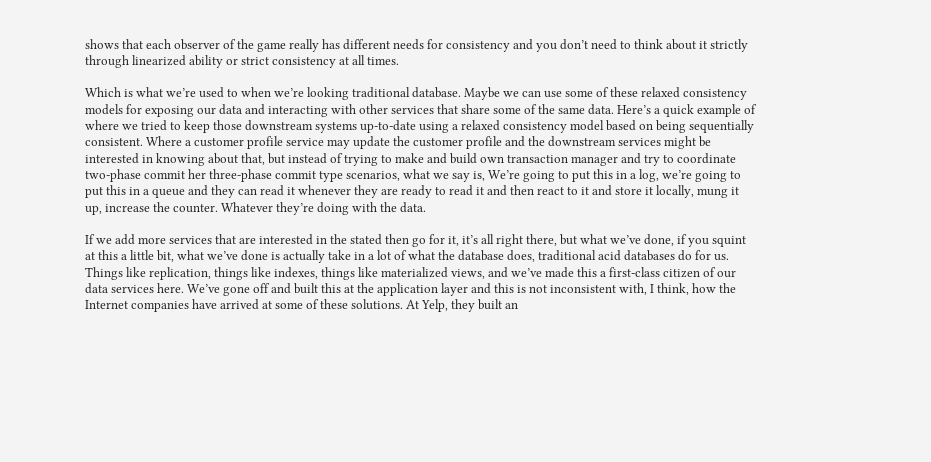shows that each observer of the game really has different needs for consistency and you don’t need to think about it strictly through linearized ability or strict consistency at all times.

Which is what we’re used to when we’re looking traditional database. Maybe we can use some of these relaxed consistency models for exposing our data and interacting with other services that share some of the same data. Here’s a quick example of where we tried to keep those downstream systems up-to-date using a relaxed consistency model based on being sequentially consistent. Where a customer profile service may update the customer profile and the downstream services might be interested in knowing about that, but instead of trying to make and build own transaction manager and try to coordinate two-phase commit her three-phase commit type scenarios, what we say is, We’re going to put this in a log, we’re going to put this in a queue and they can read it whenever they are ready to read it and then react to it and store it locally, mung it up, increase the counter. Whatever they’re doing with the data.

If we add more services that are interested in the stated then go for it, it’s all right there, but what we’ve done, if you squint at this a little bit, what we’ve done is actually take in a lot of what the database does, traditional acid databases do for us. Things like replication, things like indexes, things like materialized views, and we’ve made this a first-class citizen of our data services here. We’ve gone off and built this at the application layer and this is not inconsistent with, I think, how the Internet companies have arrived at some of these solutions. At Yelp, they built an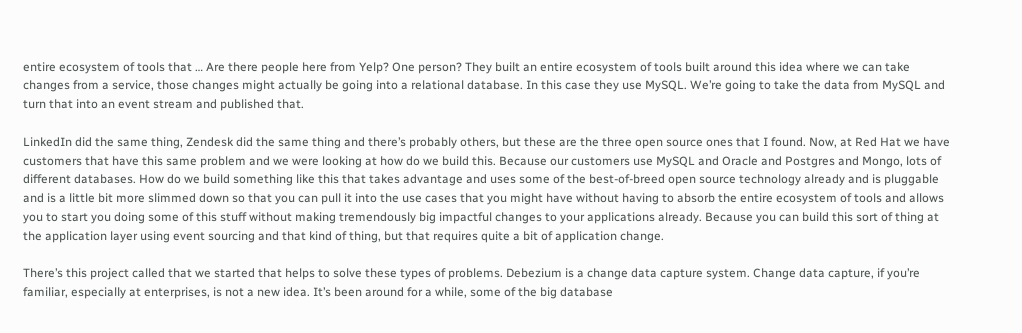entire ecosystem of tools that … Are there people here from Yelp? One person? They built an entire ecosystem of tools built around this idea where we can take changes from a service, those changes might actually be going into a relational database. In this case they use MySQL. We’re going to take the data from MySQL and turn that into an event stream and published that.

LinkedIn did the same thing, Zendesk did the same thing and there’s probably others, but these are the three open source ones that I found. Now, at Red Hat we have customers that have this same problem and we were looking at how do we build this. Because our customers use MySQL and Oracle and Postgres and Mongo, lots of different databases. How do we build something like this that takes advantage and uses some of the best-of-breed open source technology already and is pluggable and is a little bit more slimmed down so that you can pull it into the use cases that you might have without having to absorb the entire ecosystem of tools and allows you to start you doing some of this stuff without making tremendously big impactful changes to your applications already. Because you can build this sort of thing at the application layer using event sourcing and that kind of thing, but that requires quite a bit of application change.

There’s this project called that we started that helps to solve these types of problems. Debezium is a change data capture system. Change data capture, if you’re familiar, especially at enterprises, is not a new idea. It’s been around for a while, some of the big database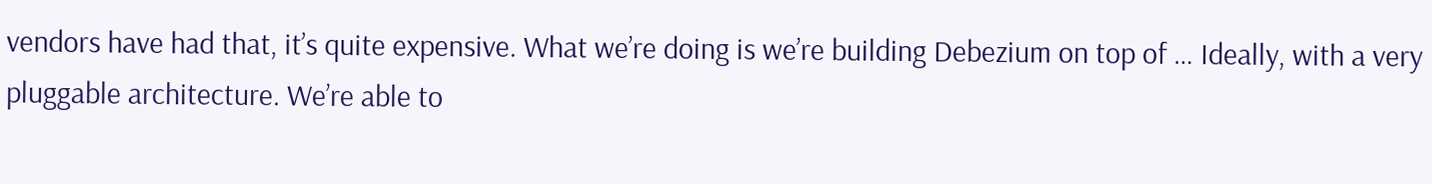vendors have had that, it’s quite expensive. What we’re doing is we’re building Debezium on top of … Ideally, with a very pluggable architecture. We’re able to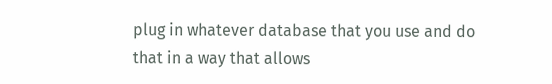plug in whatever database that you use and do that in a way that allows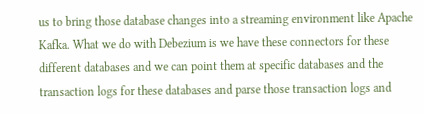us to bring those database changes into a streaming environment like Apache Kafka. What we do with Debezium is we have these connectors for these different databases and we can point them at specific databases and the transaction logs for these databases and parse those transaction logs and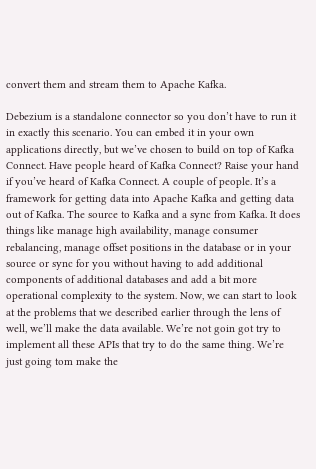convert them and stream them to Apache Kafka.

Debezium is a standalone connector so you don’t have to run it in exactly this scenario. You can embed it in your own applications directly, but we’ve chosen to build on top of Kafka Connect. Have people heard of Kafka Connect? Raise your hand if you’ve heard of Kafka Connect. A couple of people. It’s a framework for getting data into Apache Kafka and getting data out of Kafka. The source to Kafka and a sync from Kafka. It does things like manage high availability, manage consumer rebalancing, manage offset positions in the database or in your source or sync for you without having to add additional components of additional databases and add a bit more operational complexity to the system. Now, we can start to look at the problems that we described earlier through the lens of well, we’ll make the data available. We’re not goin got try to implement all these APIs that try to do the same thing. We’re just going tom make the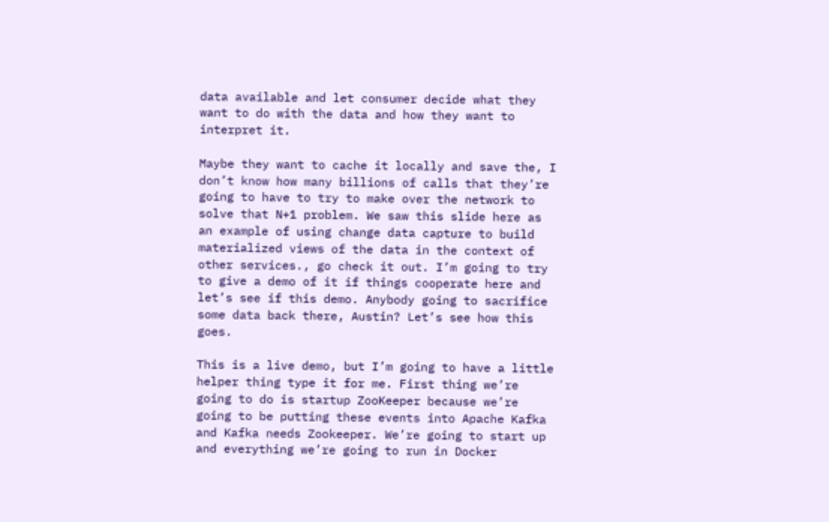data available and let consumer decide what they want to do with the data and how they want to interpret it.

Maybe they want to cache it locally and save the, I don’t know how many billions of calls that they’re going to have to try to make over the network to solve that N+1 problem. We saw this slide here as an example of using change data capture to build materialized views of the data in the context of other services., go check it out. I’m going to try to give a demo of it if things cooperate here and let’s see if this demo. Anybody going to sacrifice some data back there, Austin? Let’s see how this goes.

This is a live demo, but I’m going to have a little helper thing type it for me. First thing we’re going to do is startup ZooKeeper because we’re going to be putting these events into Apache Kafka and Kafka needs Zookeeper. We’re going to start up and everything we’re going to run in Docker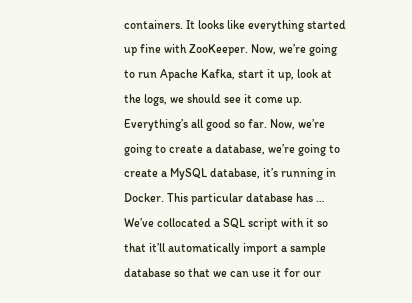containers. It looks like everything started up fine with ZooKeeper. Now, we’re going to run Apache Kafka, start it up, look at the logs, we should see it come up. Everything’s all good so far. Now, we’re going to create a database, we’re going to create a MySQL database, it’s running in Docker. This particular database has … We’ve collocated a SQL script with it so that it’ll automatically import a sample database so that we can use it for our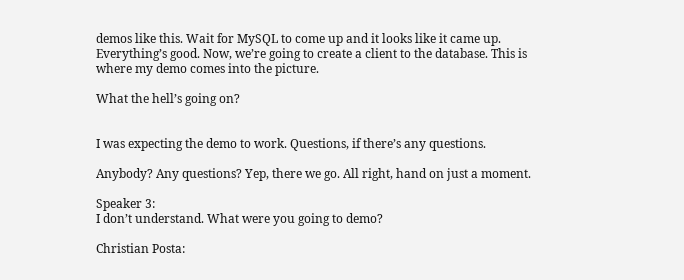demos like this. Wait for MySQL to come up and it looks like it came up. Everything’s good. Now, we’re going to create a client to the database. This is where my demo comes into the picture.

What the hell’s going on?


I was expecting the demo to work. Questions, if there’s any questions.

Anybody? Any questions? Yep, there we go. All right, hand on just a moment.

Speaker 3:
I don’t understand. What were you going to demo?

Christian Posta: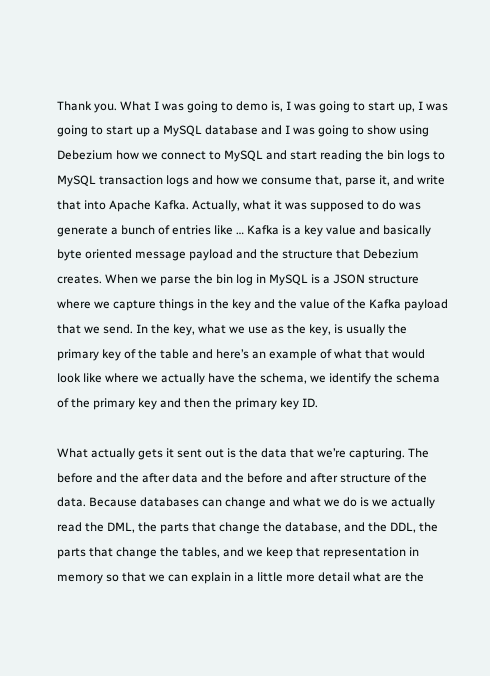Thank you. What I was going to demo is, I was going to start up, I was going to start up a MySQL database and I was going to show using Debezium how we connect to MySQL and start reading the bin logs to MySQL transaction logs and how we consume that, parse it, and write that into Apache Kafka. Actually, what it was supposed to do was generate a bunch of entries like … Kafka is a key value and basically byte oriented message payload and the structure that Debezium creates. When we parse the bin log in MySQL is a JSON structure where we capture things in the key and the value of the Kafka payload that we send. In the key, what we use as the key, is usually the primary key of the table and here’s an example of what that would look like where we actually have the schema, we identify the schema of the primary key and then the primary key ID.

What actually gets it sent out is the data that we’re capturing. The before and the after data and the before and after structure of the data. Because databases can change and what we do is we actually read the DML, the parts that change the database, and the DDL, the parts that change the tables, and we keep that representation in memory so that we can explain in a little more detail what are the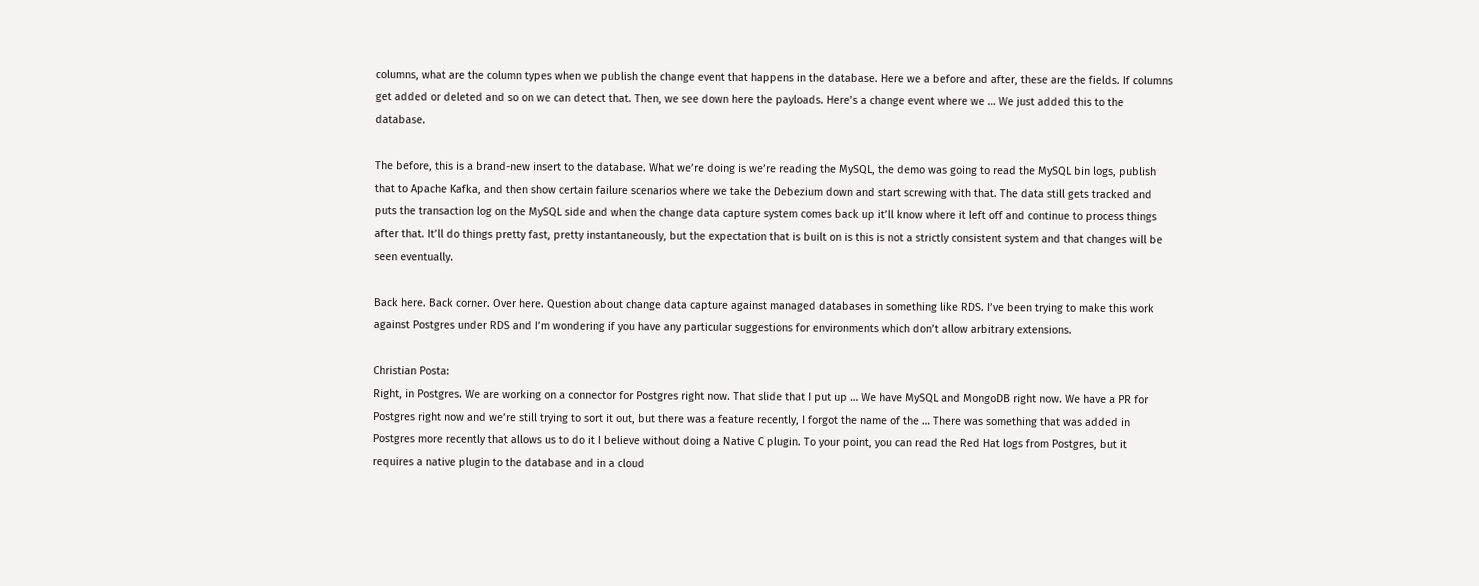columns, what are the column types when we publish the change event that happens in the database. Here we a before and after, these are the fields. If columns get added or deleted and so on we can detect that. Then, we see down here the payloads. Here’s a change event where we … We just added this to the database.

The before, this is a brand-new insert to the database. What we’re doing is we’re reading the MySQL, the demo was going to read the MySQL bin logs, publish that to Apache Kafka, and then show certain failure scenarios where we take the Debezium down and start screwing with that. The data still gets tracked and puts the transaction log on the MySQL side and when the change data capture system comes back up it’ll know where it left off and continue to process things after that. It’ll do things pretty fast, pretty instantaneously, but the expectation that is built on is this is not a strictly consistent system and that changes will be seen eventually.

Back here. Back corner. Over here. Question about change data capture against managed databases in something like RDS. I’ve been trying to make this work against Postgres under RDS and I’m wondering if you have any particular suggestions for environments which don’t allow arbitrary extensions.

Christian Posta:
Right, in Postgres. We are working on a connector for Postgres right now. That slide that I put up … We have MySQL and MongoDB right now. We have a PR for Postgres right now and we’re still trying to sort it out, but there was a feature recently, I forgot the name of the … There was something that was added in Postgres more recently that allows us to do it I believe without doing a Native C plugin. To your point, you can read the Red Hat logs from Postgres, but it requires a native plugin to the database and in a cloud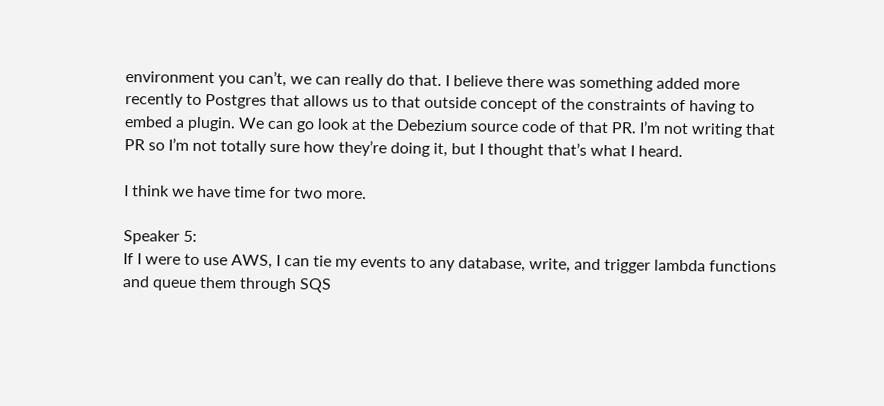environment you can’t, we can really do that. I believe there was something added more recently to Postgres that allows us to that outside concept of the constraints of having to embed a plugin. We can go look at the Debezium source code of that PR. I’m not writing that PR so I’m not totally sure how they’re doing it, but I thought that’s what I heard.

I think we have time for two more.

Speaker 5:
If I were to use AWS, I can tie my events to any database, write, and trigger lambda functions and queue them through SQS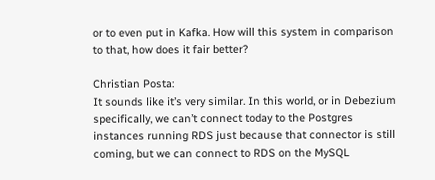or to even put in Kafka. How will this system in comparison to that, how does it fair better?

Christian Posta:
It sounds like it’s very similar. In this world, or in Debezium specifically, we can’t connect today to the Postgres instances running RDS just because that connector is still coming, but we can connect to RDS on the MySQL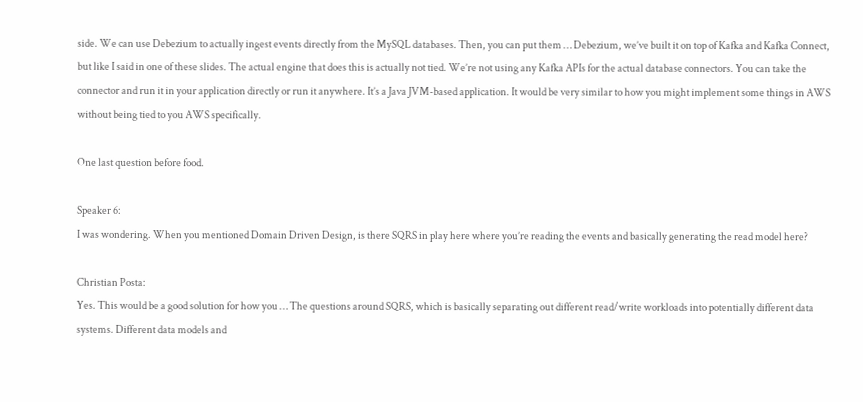side. We can use Debezium to actually ingest events directly from the MySQL databases. Then, you can put them … Debezium, we’ve built it on top of Kafka and Kafka Connect, but like I said in one of these slides. The actual engine that does this is actually not tied. We’re not using any Kafka APIs for the actual database connectors. You can take the connector and run it in your application directly or run it anywhere. It’s a Java JVM-based application. It would be very similar to how you might implement some things in AWS without being tied to you AWS specifically.

One last question before food.

Speaker 6:
I was wondering. When you mentioned Domain Driven Design, is there SQRS in play here where you’re reading the events and basically generating the read model here?

Christian Posta:
Yes. This would be a good solution for how you … The questions around SQRS, which is basically separating out different read/write workloads into potentially different data systems. Different data models and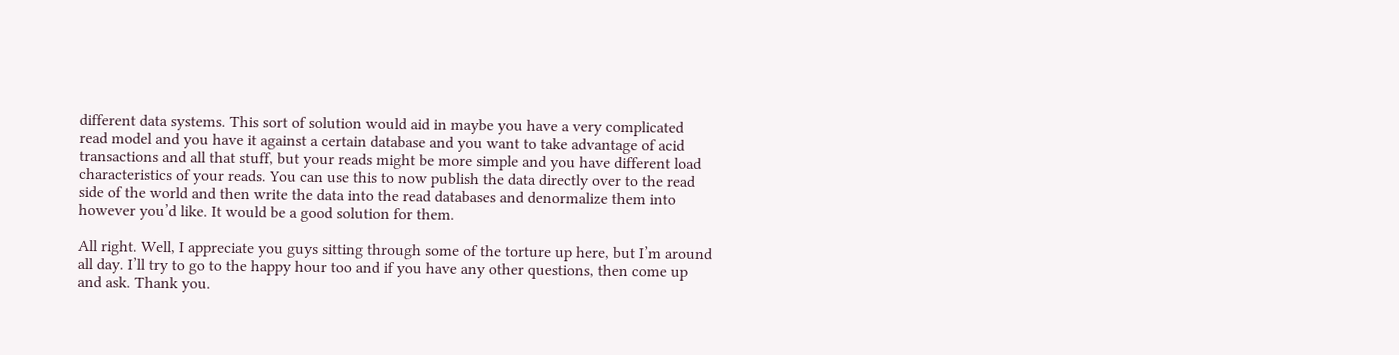different data systems. This sort of solution would aid in maybe you have a very complicated read model and you have it against a certain database and you want to take advantage of acid transactions and all that stuff, but your reads might be more simple and you have different load characteristics of your reads. You can use this to now publish the data directly over to the read side of the world and then write the data into the read databases and denormalize them into however you’d like. It would be a good solution for them.

All right. Well, I appreciate you guys sitting through some of the torture up here, but I’m around all day. I’ll try to go to the happy hour too and if you have any other questions, then come up and ask. Thank you.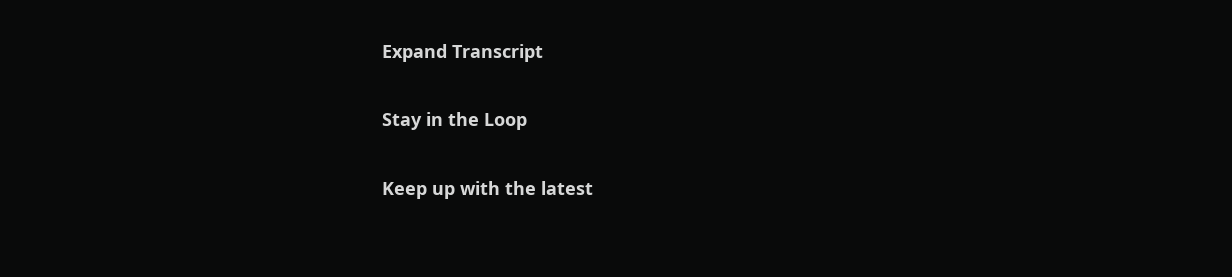Expand Transcript

Stay in the Loop

Keep up with the latest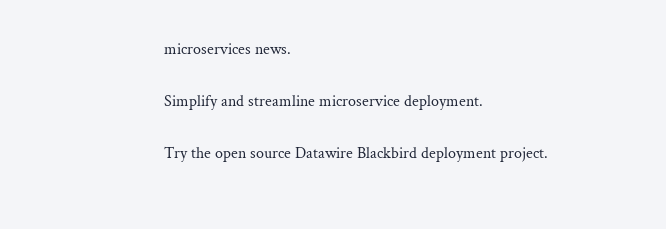microservices news.

Simplify and streamline microservice deployment.

Try the open source Datawire Blackbird deployment project.